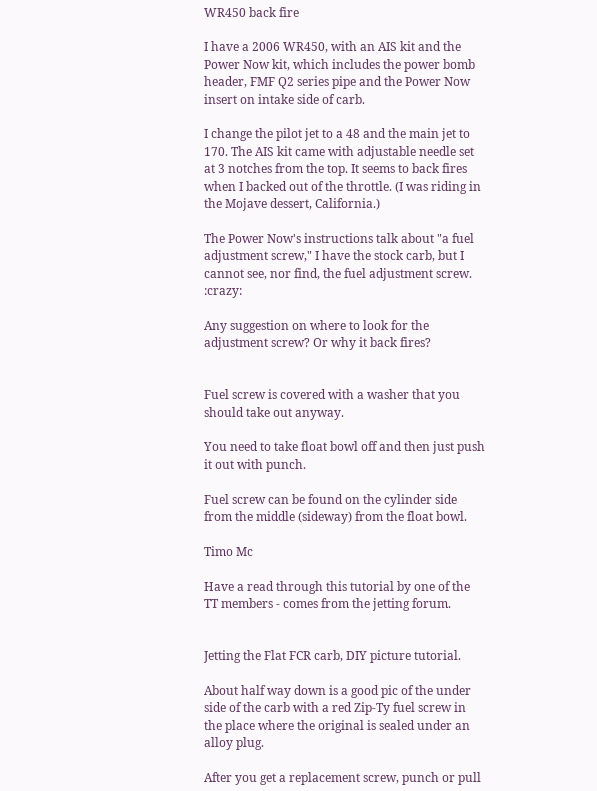WR450 back fire

I have a 2006 WR450, with an AIS kit and the Power Now kit, which includes the power bomb header, FMF Q2 series pipe and the Power Now insert on intake side of carb.

I change the pilot jet to a 48 and the main jet to 170. The AIS kit came with adjustable needle set at 3 notches from the top. It seems to back fires when I backed out of the throttle. (I was riding in the Mojave dessert, California.)

The Power Now's instructions talk about "a fuel adjustment screw," I have the stock carb, but I cannot see, nor find, the fuel adjustment screw. :crazy:

Any suggestion on where to look for the adjustment screw? Or why it back fires?


Fuel screw is covered with a washer that you should take out anyway.

You need to take float bowl off and then just push it out with punch.

Fuel screw can be found on the cylinder side from the middle (sideway) from the float bowl.

Timo Mc

Have a read through this tutorial by one of the TT members - comes from the jetting forum.


Jetting the Flat FCR carb, DIY picture tutorial.

About half way down is a good pic of the under side of the carb with a red Zip-Ty fuel screw in the place where the original is sealed under an alloy plug.

After you get a replacement screw, punch or pull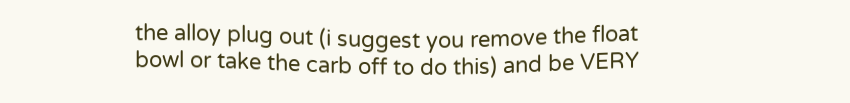the alloy plug out (i suggest you remove the float bowl or take the carb off to do this) and be VERY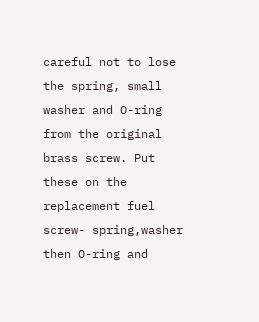careful not to lose the spring, small washer and O-ring from the original brass screw. Put these on the replacement fuel screw- spring,washer then O-ring and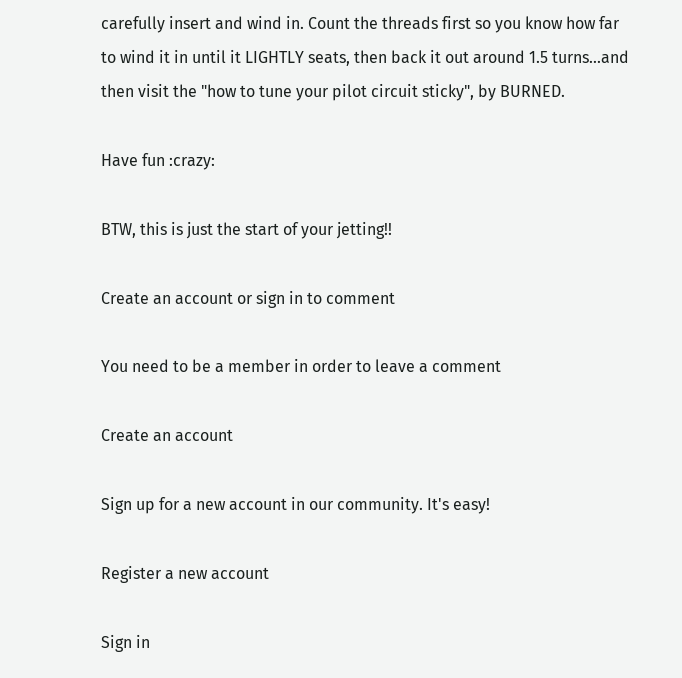carefully insert and wind in. Count the threads first so you know how far to wind it in until it LIGHTLY seats, then back it out around 1.5 turns...and then visit the "how to tune your pilot circuit sticky", by BURNED.

Have fun :crazy:

BTW, this is just the start of your jetting!!

Create an account or sign in to comment

You need to be a member in order to leave a comment

Create an account

Sign up for a new account in our community. It's easy!

Register a new account

Sign in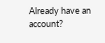Already have an account?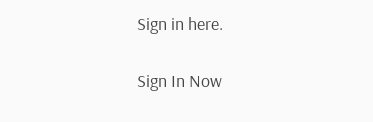Sign in here.

Sign In Now